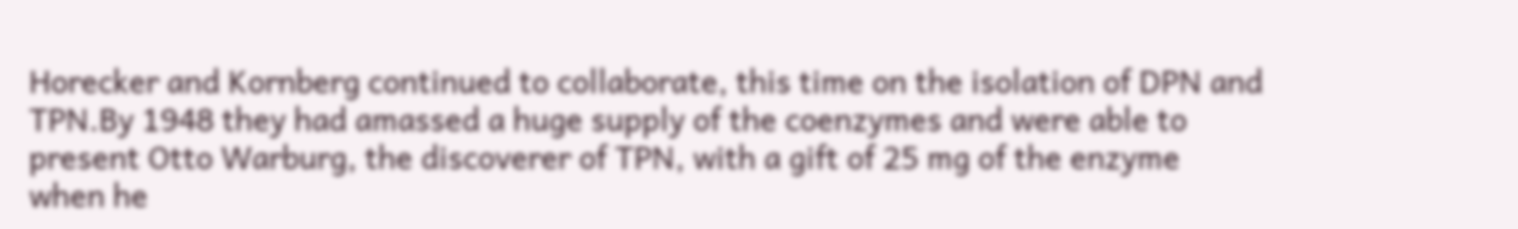Horecker and Kornberg continued to collaborate, this time on the isolation of DPN and TPN.By 1948 they had amassed a huge supply of the coenzymes and were able to present Otto Warburg, the discoverer of TPN, with a gift of 25 mg of the enzyme when he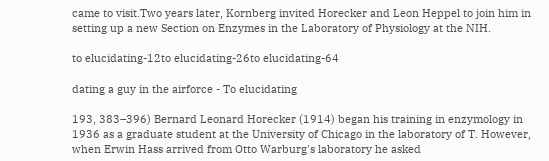came to visit.Two years later, Kornberg invited Horecker and Leon Heppel to join him in setting up a new Section on Enzymes in the Laboratory of Physiology at the NIH.

to elucidating-12to elucidating-26to elucidating-64

dating a guy in the airforce - To elucidating

193, 383–396) Bernard Leonard Horecker (1914) began his training in enzymology in 1936 as a graduate student at the University of Chicago in the laboratory of T. However, when Erwin Hass arrived from Otto Warburg's laboratory he asked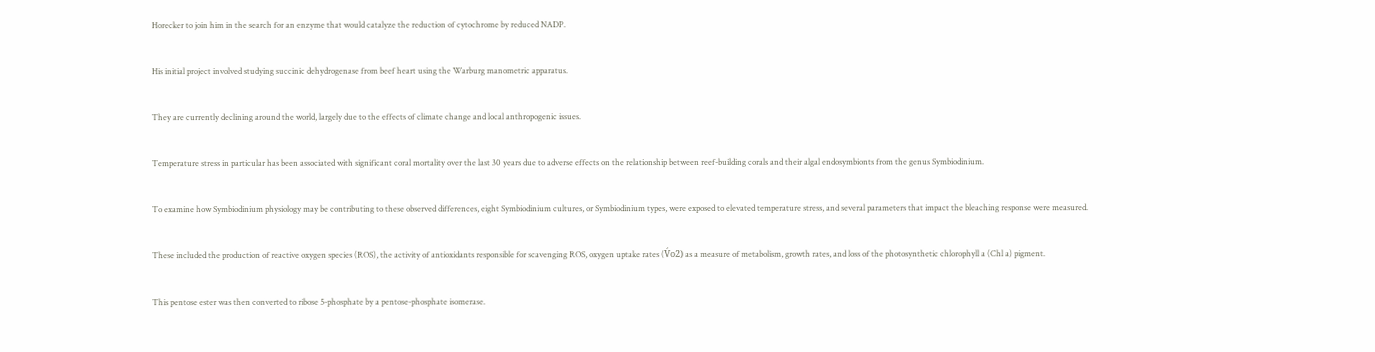Horecker to join him in the search for an enzyme that would catalyze the reduction of cytochrome by reduced NADP.

His initial project involved studying succinic dehydrogenase from beef heart using the Warburg manometric apparatus.

They are currently declining around the world, largely due to the effects of climate change and local anthropogenic issues.

Temperature stress in particular has been associated with significant coral mortality over the last 30 years due to adverse effects on the relationship between reef-building corals and their algal endosymbionts from the genus Symbiodinium.

To examine how Symbiodinium physiology may be contributing to these observed differences, eight Symbiodinium cultures, or Symbiodinium types, were exposed to elevated temperature stress, and several parameters that impact the bleaching response were measured.

These included the production of reactive oxygen species (ROS), the activity of antioxidants responsible for scavenging ROS, oxygen uptake rates (V́o2) as a measure of metabolism, growth rates, and loss of the photosynthetic chlorophyll a (Chl a) pigment.

This pentose ester was then converted to ribose 5-phosphate by a pentose-phosphate isomerase.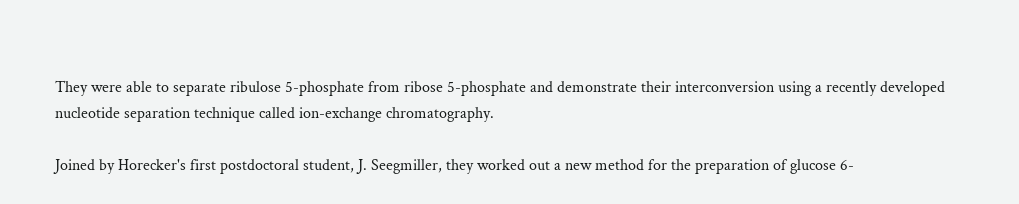They were able to separate ribulose 5-phosphate from ribose 5-phosphate and demonstrate their interconversion using a recently developed nucleotide separation technique called ion-exchange chromatography.

Joined by Horecker's first postdoctoral student, J. Seegmiller, they worked out a new method for the preparation of glucose 6-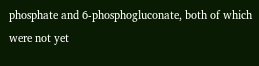phosphate and 6-phosphogluconate, both of which were not yet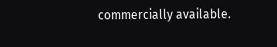commercially available.